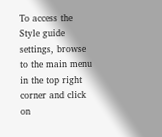To access the Style guide settings, browse to the main menu in the top right corner and click on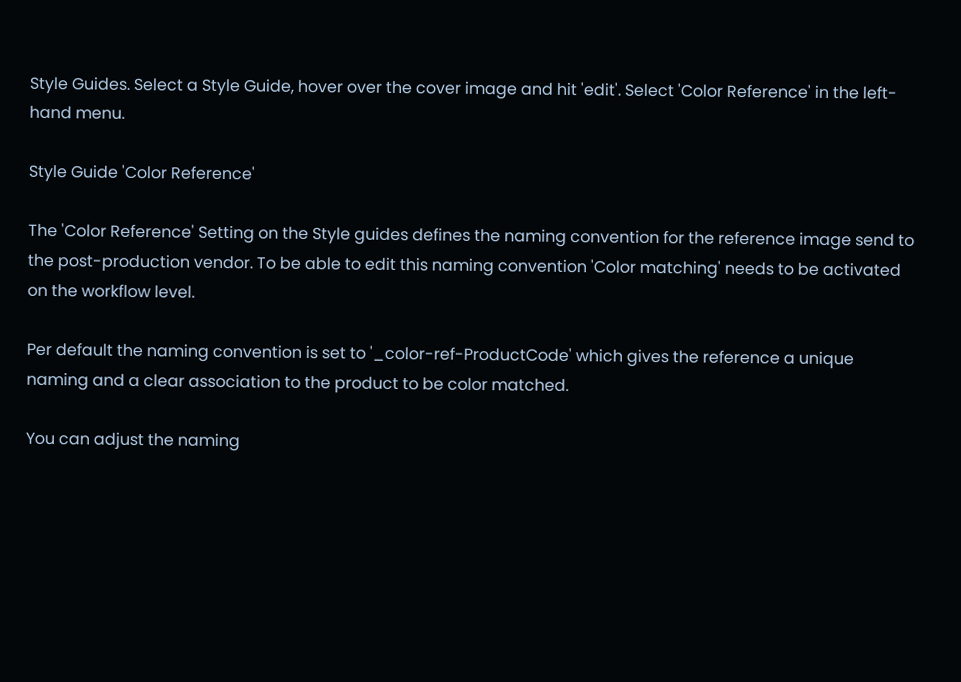Style Guides. Select a Style Guide, hover over the cover image and hit 'edit'. Select 'Color Reference' in the left-hand menu.

Style Guide 'Color Reference'

The 'Color Reference' Setting on the Style guides defines the naming convention for the reference image send to the post-production vendor. To be able to edit this naming convention 'Color matching' needs to be activated on the workflow level.

Per default the naming convention is set to '_color-ref-ProductCode' which gives the reference a unique naming and a clear association to the product to be color matched.

You can adjust the naming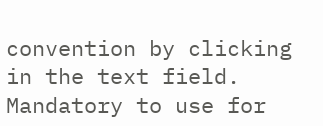convention by clicking in the text field. Mandatory to use for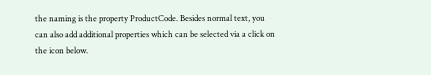the naming is the property ProductCode. Besides normal text, you can also add additional properties which can be selected via a click on the icon below.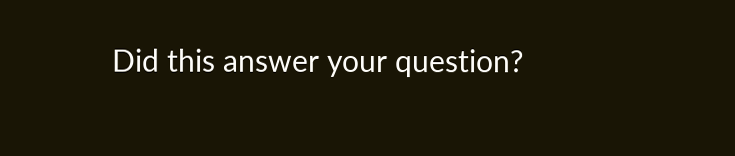Did this answer your question?